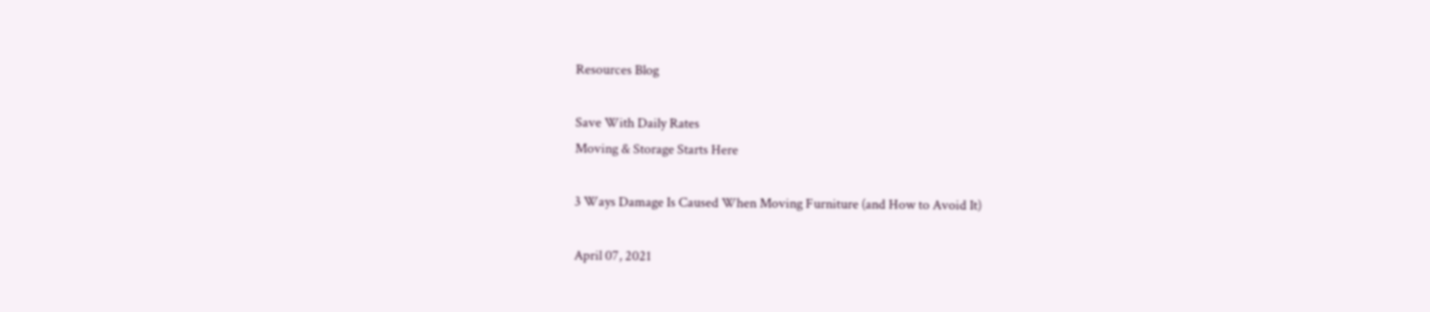Resources Blog

Save With Daily Rates
Moving & Storage Starts Here

3 Ways Damage Is Caused When Moving Furniture (and How to Avoid It)

April 07, 2021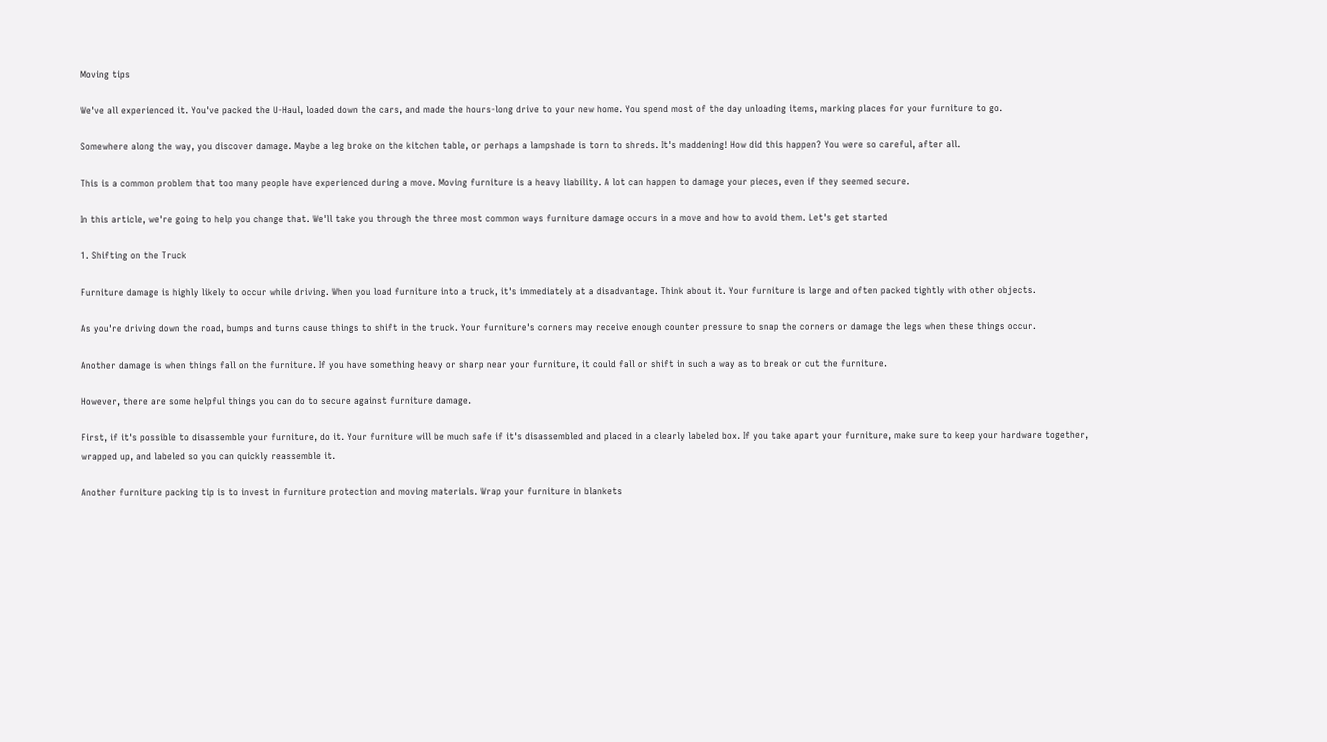Moving tips

We've all experienced it. You've packed the U-Haul, loaded down the cars, and made the hours-long drive to your new home. You spend most of the day unloading items, marking places for your furniture to go.

Somewhere along the way, you discover damage. Maybe a leg broke on the kitchen table, or perhaps a lampshade is torn to shreds. It's maddening! How did this happen? You were so careful, after all.

This is a common problem that too many people have experienced during a move. Moving furniture is a heavy liability. A lot can happen to damage your pieces, even if they seemed secure.

In this article, we're going to help you change that. We'll take you through the three most common ways furniture damage occurs in a move and how to avoid them. Let's get started

1. Shifting on the Truck

Furniture damage is highly likely to occur while driving. When you load furniture into a truck, it's immediately at a disadvantage. Think about it. Your furniture is large and often packed tightly with other objects.

As you're driving down the road, bumps and turns cause things to shift in the truck. Your furniture's corners may receive enough counter pressure to snap the corners or damage the legs when these things occur.

Another damage is when things fall on the furniture. If you have something heavy or sharp near your furniture, it could fall or shift in such a way as to break or cut the furniture.

However, there are some helpful things you can do to secure against furniture damage.

First, if it's possible to disassemble your furniture, do it. Your furniture will be much safe if it's disassembled and placed in a clearly labeled box. If you take apart your furniture, make sure to keep your hardware together, wrapped up, and labeled so you can quickly reassemble it.

Another furniture packing tip is to invest in furniture protection and moving materials. Wrap your furniture in blankets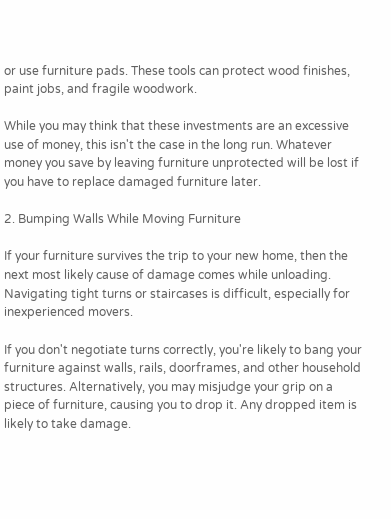or use furniture pads. These tools can protect wood finishes, paint jobs, and fragile woodwork.

While you may think that these investments are an excessive use of money, this isn't the case in the long run. Whatever money you save by leaving furniture unprotected will be lost if you have to replace damaged furniture later.

2. Bumping Walls While Moving Furniture

If your furniture survives the trip to your new home, then the next most likely cause of damage comes while unloading. Navigating tight turns or staircases is difficult, especially for inexperienced movers.

If you don't negotiate turns correctly, you're likely to bang your furniture against walls, rails, doorframes, and other household structures. Alternatively, you may misjudge your grip on a piece of furniture, causing you to drop it. Any dropped item is likely to take damage.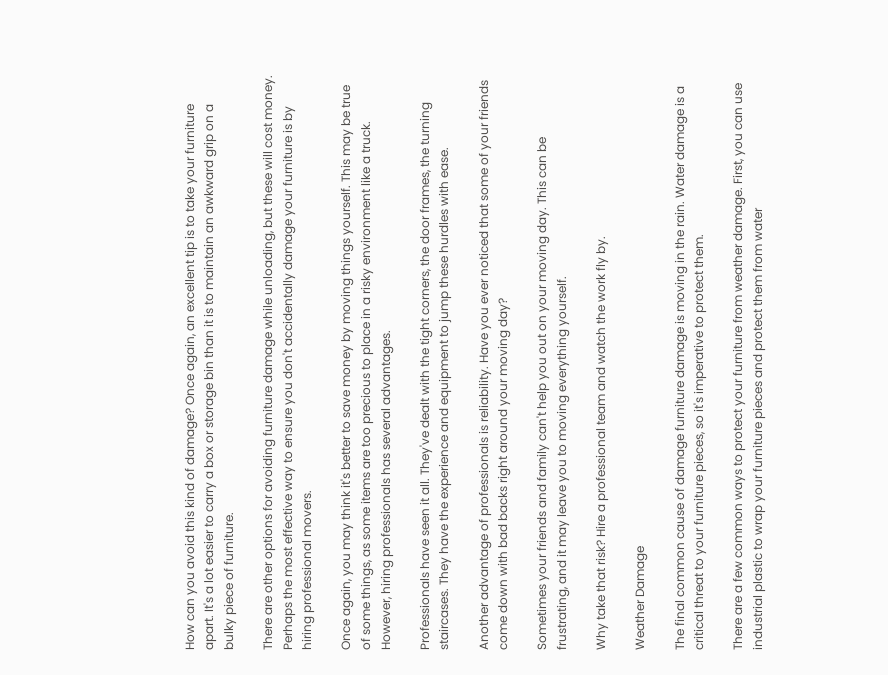How can you avoid this kind of damage? Once again, an excellent tip is to take your furniture apart. It's a lot easier to carry a box or storage bin than it is to maintain an awkward grip on a bulky piece of furniture.

There are other options for avoiding furniture damage while unloading, but these will cost money. Perhaps the most effective way to ensure you don't accidentally damage your furniture is by hiring professional movers.

Once again, you may think it's better to save money by moving things yourself. This may be true of some things, as some items are too precious to place in a risky environment like a truck. However, hiring professionals has several advantages.

Professionals have seen it all. They've dealt with the tight corners, the door frames, the turning staircases. They have the experience and equipment to jump these hurdles with ease.

Another advantage of professionals is reliability. Have you ever noticed that some of your friends come down with bad backs right around your moving day?

Sometimes your friends and family can't help you out on your moving day. This can be frustrating, and it may leave you to moving everything yourself.

Why take that risk? Hire a professional team and watch the work fly by.

Weather Damage

The final common cause of damage furniture damage is moving in the rain. Water damage is a critical threat to your furniture pieces, so it's imperative to protect them.

There are a few common ways to protect your furniture from weather damage. First, you can use industrial plastic to wrap your furniture pieces and protect them from water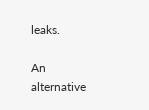leaks.

An alternative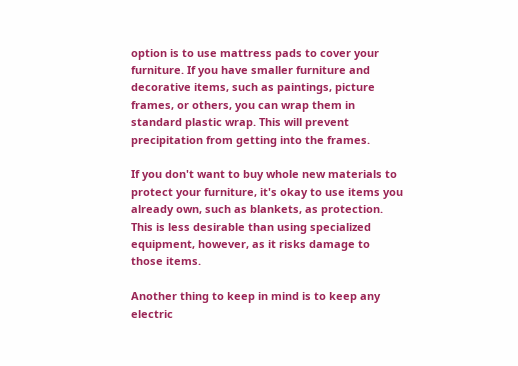option is to use mattress pads to cover your furniture. If you have smaller furniture and decorative items, such as paintings, picture frames, or others, you can wrap them in standard plastic wrap. This will prevent precipitation from getting into the frames.

If you don't want to buy whole new materials to protect your furniture, it's okay to use items you already own, such as blankets, as protection. This is less desirable than using specialized equipment, however, as it risks damage to those items.

Another thing to keep in mind is to keep any electric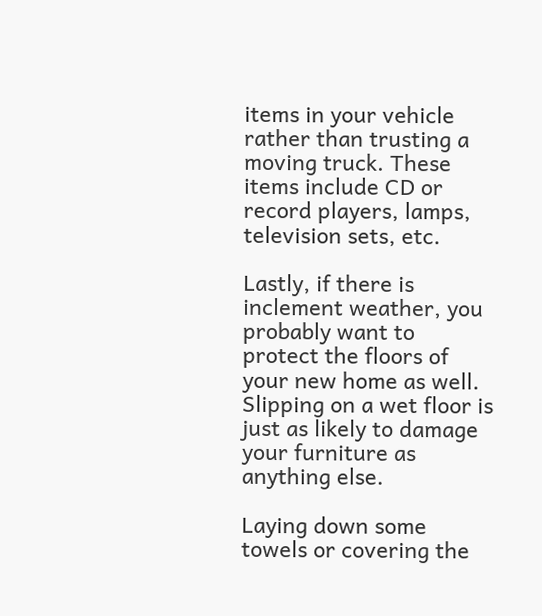items in your vehicle rather than trusting a moving truck. These items include CD or record players, lamps, television sets, etc.

Lastly, if there is inclement weather, you probably want to protect the floors of your new home as well. Slipping on a wet floor is just as likely to damage your furniture as anything else.

Laying down some towels or covering the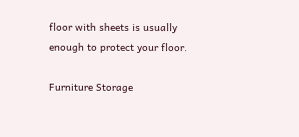floor with sheets is usually enough to protect your floor.

Furniture Storage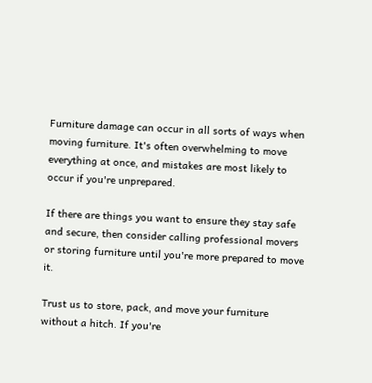Furniture damage can occur in all sorts of ways when moving furniture. It's often overwhelming to move everything at once, and mistakes are most likely to occur if you're unprepared.

If there are things you want to ensure they stay safe and secure, then consider calling professional movers or storing furniture until you're more prepared to move it.

Trust us to store, pack, and move your furniture without a hitch. If you're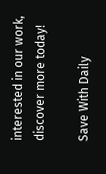interested in our work, discover more today!

Save With Daily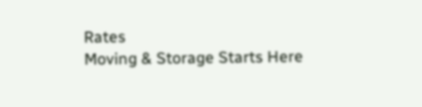Rates
Moving & Storage Starts Here